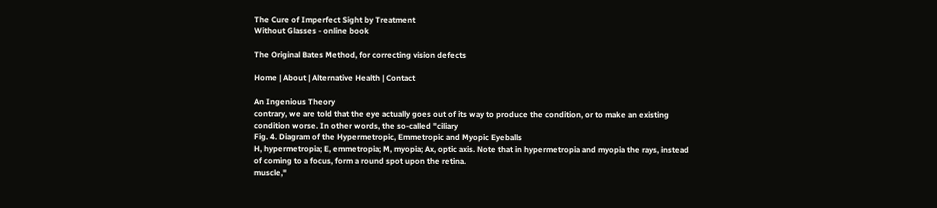The Cure of Imperfect Sight by Treatment
Without Glasses - online book

The Original Bates Method, for correcting vision defects

Home | About | Alternative Health | Contact

An Ingenious Theory
contrary, we are told that the eye actually goes out of its way to produce the condition, or to make an existing condition worse. In other words, the so-called "ciliary
Fig. 4. Diagram of the Hypermetropic, Emmetropic and Myopic Eyeballs
H, hypermetropia; E, emmetropia; M, myopia; Ax, optic axis. Note that in hypermetropia and myopia the rays, instead of coming to a focus, form a round spot upon the retina.
muscle,"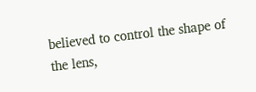believed to control the shape of the lens,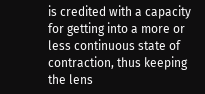is credited with a capacity for getting into a more or less continuous state of contraction, thus keeping the lens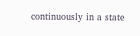continuously in a state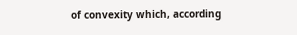of convexity which, according